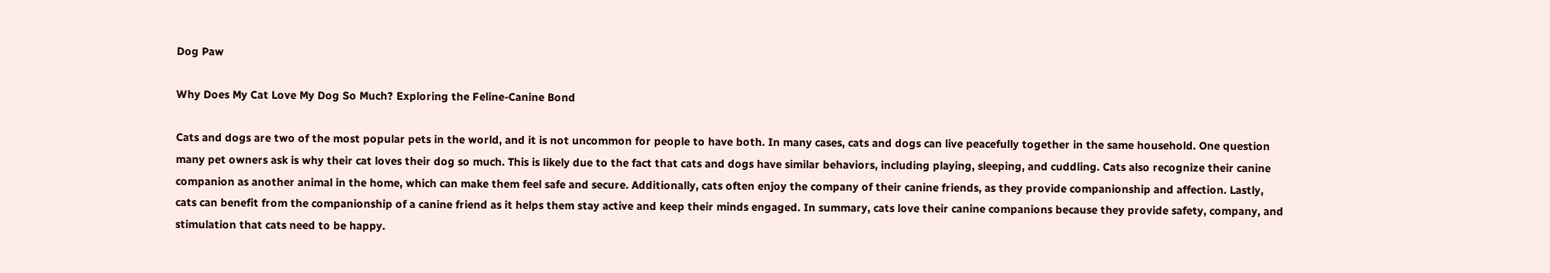Dog Paw

Why Does My Cat Love My Dog So Much? Exploring the Feline-Canine Bond

Cats and dogs are two of the most popular pets in the world, and it is not uncommon for people to have both. In many cases, cats and dogs can live peacefully together in the same household. One question many pet owners ask is why their cat loves their dog so much. This is likely due to the fact that cats and dogs have similar behaviors, including playing, sleeping, and cuddling. Cats also recognize their canine companion as another animal in the home, which can make them feel safe and secure. Additionally, cats often enjoy the company of their canine friends, as they provide companionship and affection. Lastly, cats can benefit from the companionship of a canine friend as it helps them stay active and keep their minds engaged. In summary, cats love their canine companions because they provide safety, company, and stimulation that cats need to be happy.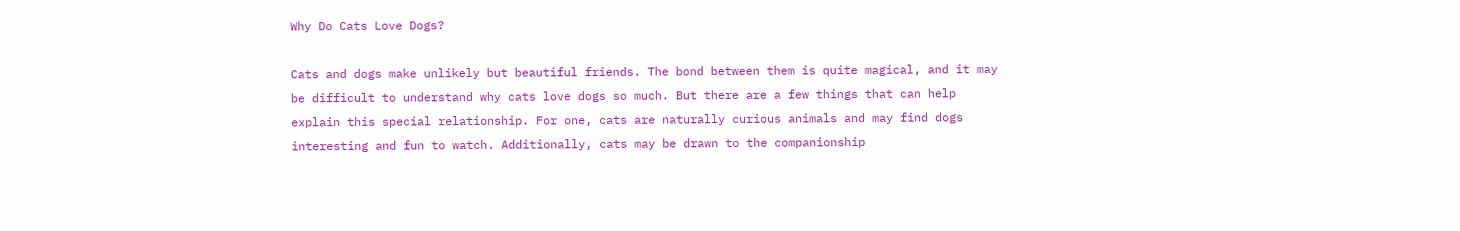Why Do Cats Love Dogs?

Cats and dogs make unlikely but beautiful friends. The bond between them is quite magical, and it may be difficult to understand why cats love dogs so much. But there are a few things that can help explain this special relationship. For one, cats are naturally curious animals and may find dogs interesting and fun to watch. Additionally, cats may be drawn to the companionship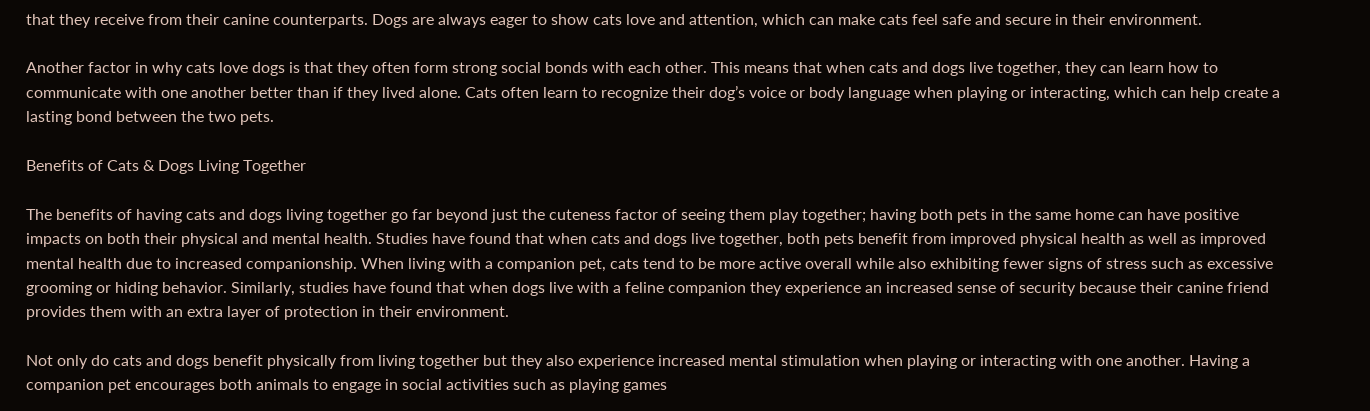that they receive from their canine counterparts. Dogs are always eager to show cats love and attention, which can make cats feel safe and secure in their environment.

Another factor in why cats love dogs is that they often form strong social bonds with each other. This means that when cats and dogs live together, they can learn how to communicate with one another better than if they lived alone. Cats often learn to recognize their dog’s voice or body language when playing or interacting, which can help create a lasting bond between the two pets.

Benefits of Cats & Dogs Living Together

The benefits of having cats and dogs living together go far beyond just the cuteness factor of seeing them play together; having both pets in the same home can have positive impacts on both their physical and mental health. Studies have found that when cats and dogs live together, both pets benefit from improved physical health as well as improved mental health due to increased companionship. When living with a companion pet, cats tend to be more active overall while also exhibiting fewer signs of stress such as excessive grooming or hiding behavior. Similarly, studies have found that when dogs live with a feline companion they experience an increased sense of security because their canine friend provides them with an extra layer of protection in their environment.

Not only do cats and dogs benefit physically from living together but they also experience increased mental stimulation when playing or interacting with one another. Having a companion pet encourages both animals to engage in social activities such as playing games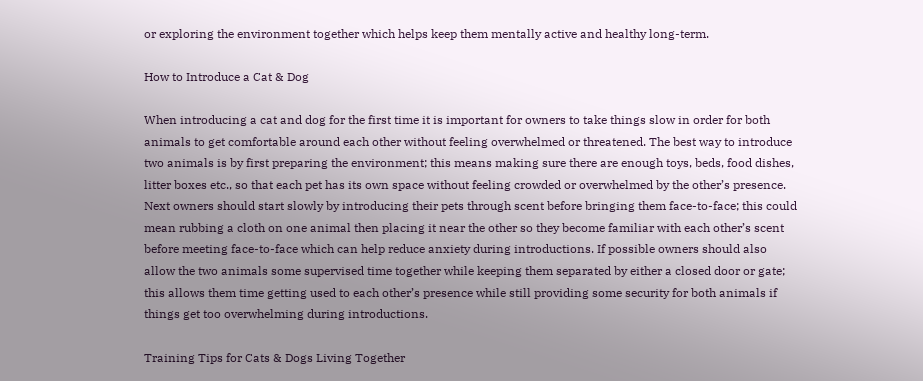or exploring the environment together which helps keep them mentally active and healthy long-term.

How to Introduce a Cat & Dog

When introducing a cat and dog for the first time it is important for owners to take things slow in order for both animals to get comfortable around each other without feeling overwhelmed or threatened. The best way to introduce two animals is by first preparing the environment; this means making sure there are enough toys, beds, food dishes, litter boxes etc., so that each pet has its own space without feeling crowded or overwhelmed by the other’s presence.
Next owners should start slowly by introducing their pets through scent before bringing them face-to-face; this could mean rubbing a cloth on one animal then placing it near the other so they become familiar with each other’s scent before meeting face-to-face which can help reduce anxiety during introductions. If possible owners should also allow the two animals some supervised time together while keeping them separated by either a closed door or gate; this allows them time getting used to each other’s presence while still providing some security for both animals if things get too overwhelming during introductions.

Training Tips for Cats & Dogs Living Together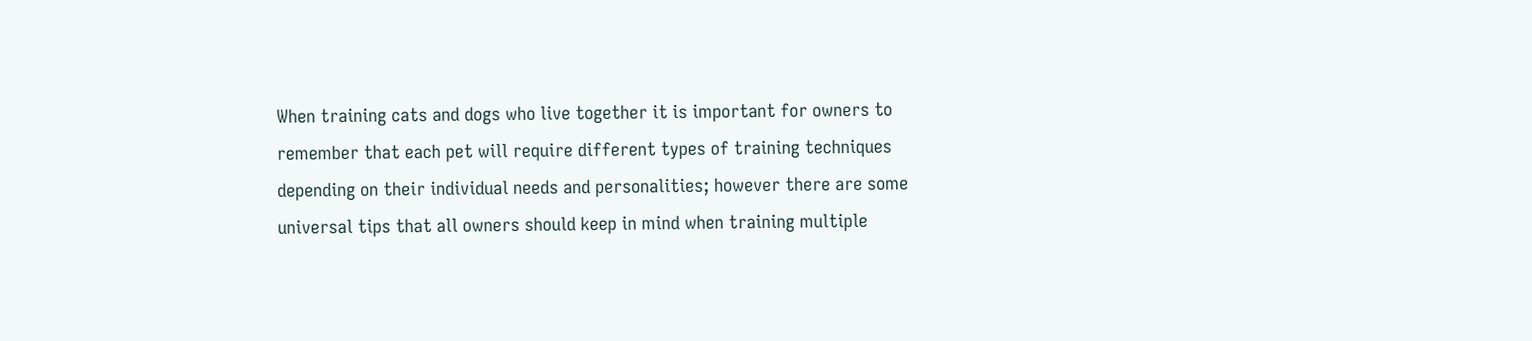When training cats and dogs who live together it is important for owners to remember that each pet will require different types of training techniques depending on their individual needs and personalities; however there are some universal tips that all owners should keep in mind when training multiple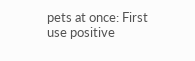pets at once: First use positive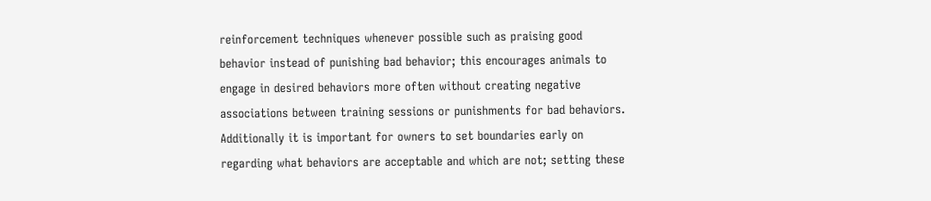reinforcement techniques whenever possible such as praising good behavior instead of punishing bad behavior; this encourages animals to engage in desired behaviors more often without creating negative associations between training sessions or punishments for bad behaviors. Additionally it is important for owners to set boundaries early on regarding what behaviors are acceptable and which are not; setting these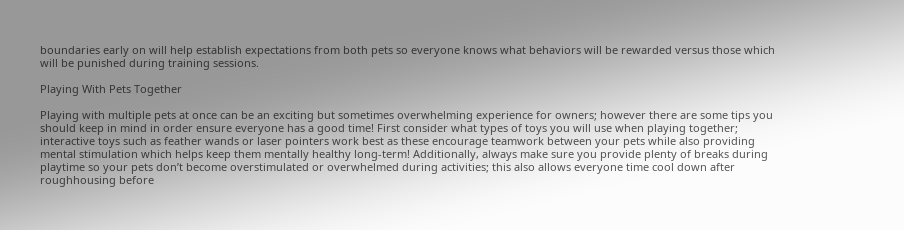boundaries early on will help establish expectations from both pets so everyone knows what behaviors will be rewarded versus those which will be punished during training sessions.

Playing With Pets Together

Playing with multiple pets at once can be an exciting but sometimes overwhelming experience for owners; however there are some tips you should keep in mind in order ensure everyone has a good time! First consider what types of toys you will use when playing together; interactive toys such as feather wands or laser pointers work best as these encourage teamwork between your pets while also providing mental stimulation which helps keep them mentally healthy long-term! Additionally, always make sure you provide plenty of breaks during playtime so your pets don’t become overstimulated or overwhelmed during activities; this also allows everyone time cool down after roughhousing before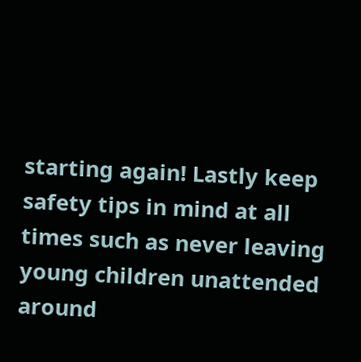starting again! Lastly keep safety tips in mind at all times such as never leaving young children unattended around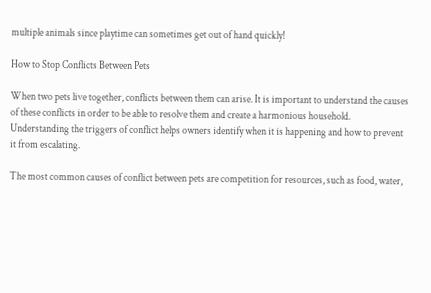multiple animals since playtime can sometimes get out of hand quickly!

How to Stop Conflicts Between Pets

When two pets live together, conflicts between them can arise. It is important to understand the causes of these conflicts in order to be able to resolve them and create a harmonious household. Understanding the triggers of conflict helps owners identify when it is happening and how to prevent it from escalating.

The most common causes of conflict between pets are competition for resources, such as food, water,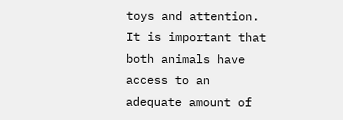toys and attention. It is important that both animals have access to an adequate amount of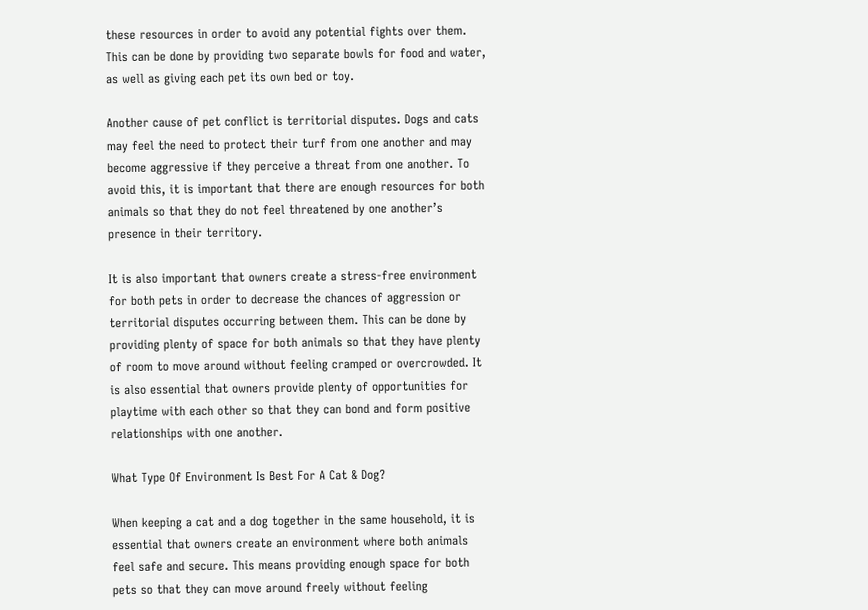these resources in order to avoid any potential fights over them. This can be done by providing two separate bowls for food and water, as well as giving each pet its own bed or toy.

Another cause of pet conflict is territorial disputes. Dogs and cats may feel the need to protect their turf from one another and may become aggressive if they perceive a threat from one another. To avoid this, it is important that there are enough resources for both animals so that they do not feel threatened by one another’s presence in their territory.

It is also important that owners create a stress-free environment for both pets in order to decrease the chances of aggression or territorial disputes occurring between them. This can be done by providing plenty of space for both animals so that they have plenty of room to move around without feeling cramped or overcrowded. It is also essential that owners provide plenty of opportunities for playtime with each other so that they can bond and form positive relationships with one another.

What Type Of Environment Is Best For A Cat & Dog?

When keeping a cat and a dog together in the same household, it is essential that owners create an environment where both animals feel safe and secure. This means providing enough space for both pets so that they can move around freely without feeling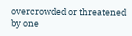overcrowded or threatened by one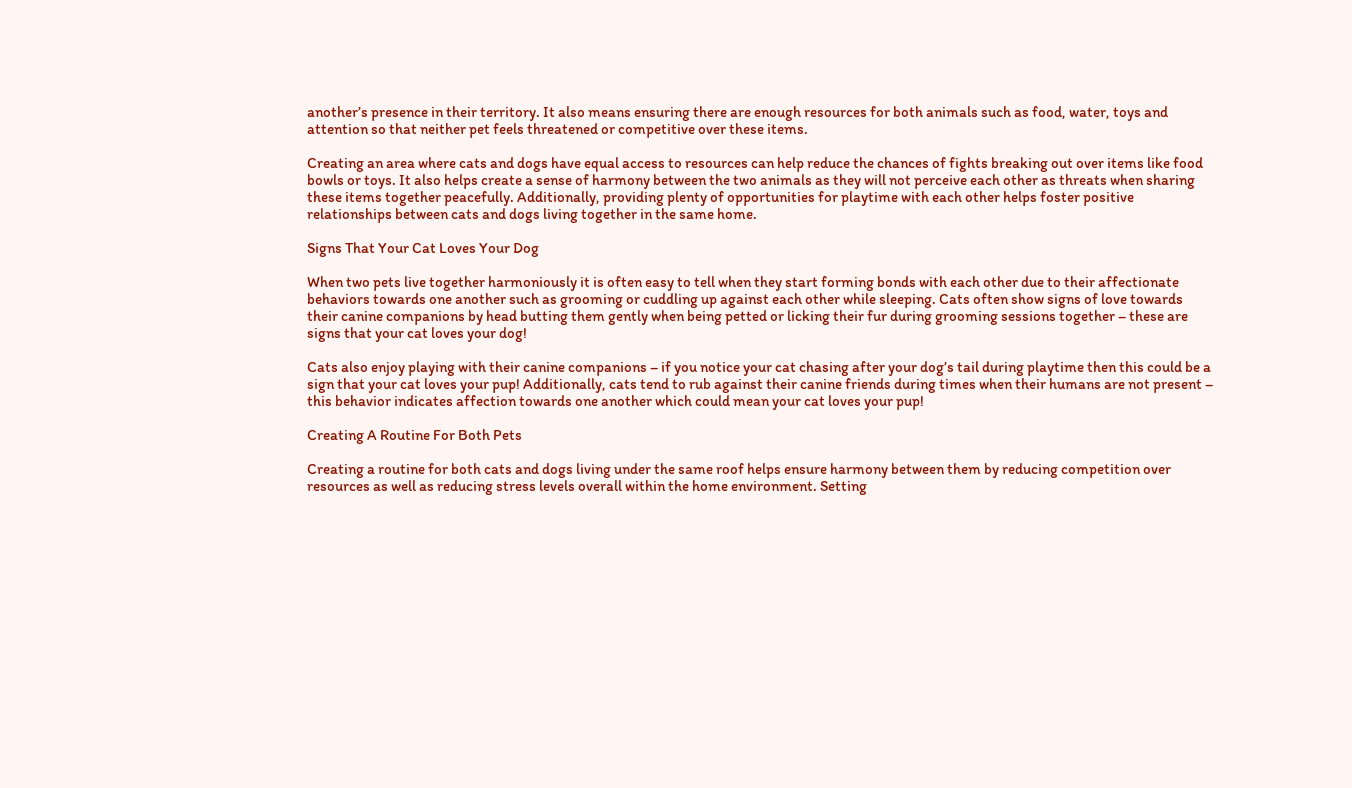another’s presence in their territory. It also means ensuring there are enough resources for both animals such as food, water, toys and attention so that neither pet feels threatened or competitive over these items.

Creating an area where cats and dogs have equal access to resources can help reduce the chances of fights breaking out over items like food bowls or toys. It also helps create a sense of harmony between the two animals as they will not perceive each other as threats when sharing these items together peacefully. Additionally, providing plenty of opportunities for playtime with each other helps foster positive relationships between cats and dogs living together in the same home.

Signs That Your Cat Loves Your Dog

When two pets live together harmoniously it is often easy to tell when they start forming bonds with each other due to their affectionate behaviors towards one another such as grooming or cuddling up against each other while sleeping. Cats often show signs of love towards their canine companions by head butting them gently when being petted or licking their fur during grooming sessions together – these are signs that your cat loves your dog!

Cats also enjoy playing with their canine companions – if you notice your cat chasing after your dog’s tail during playtime then this could be a sign that your cat loves your pup! Additionally, cats tend to rub against their canine friends during times when their humans are not present – this behavior indicates affection towards one another which could mean your cat loves your pup!

Creating A Routine For Both Pets

Creating a routine for both cats and dogs living under the same roof helps ensure harmony between them by reducing competition over resources as well as reducing stress levels overall within the home environment. Setting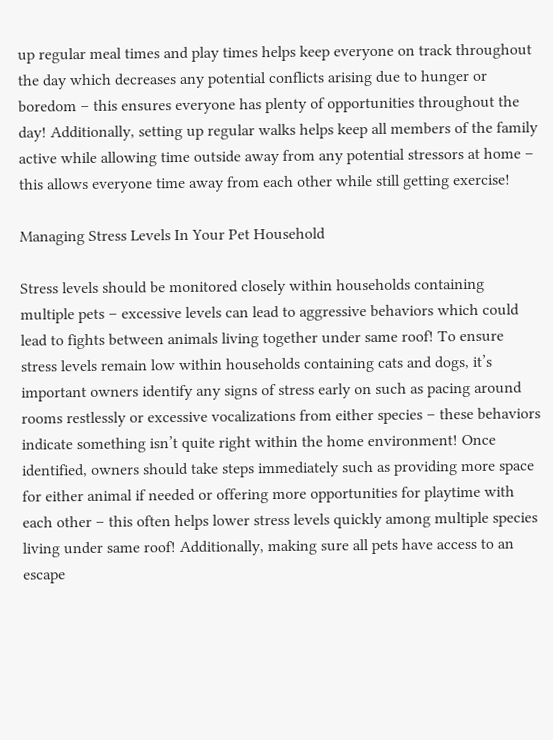up regular meal times and play times helps keep everyone on track throughout the day which decreases any potential conflicts arising due to hunger or boredom – this ensures everyone has plenty of opportunities throughout the day! Additionally, setting up regular walks helps keep all members of the family active while allowing time outside away from any potential stressors at home – this allows everyone time away from each other while still getting exercise!

Managing Stress Levels In Your Pet Household

Stress levels should be monitored closely within households containing multiple pets – excessive levels can lead to aggressive behaviors which could lead to fights between animals living together under same roof! To ensure stress levels remain low within households containing cats and dogs, it’s important owners identify any signs of stress early on such as pacing around rooms restlessly or excessive vocalizations from either species – these behaviors indicate something isn’t quite right within the home environment! Once identified, owners should take steps immediately such as providing more space for either animal if needed or offering more opportunities for playtime with each other – this often helps lower stress levels quickly among multiple species living under same roof! Additionally, making sure all pets have access to an escape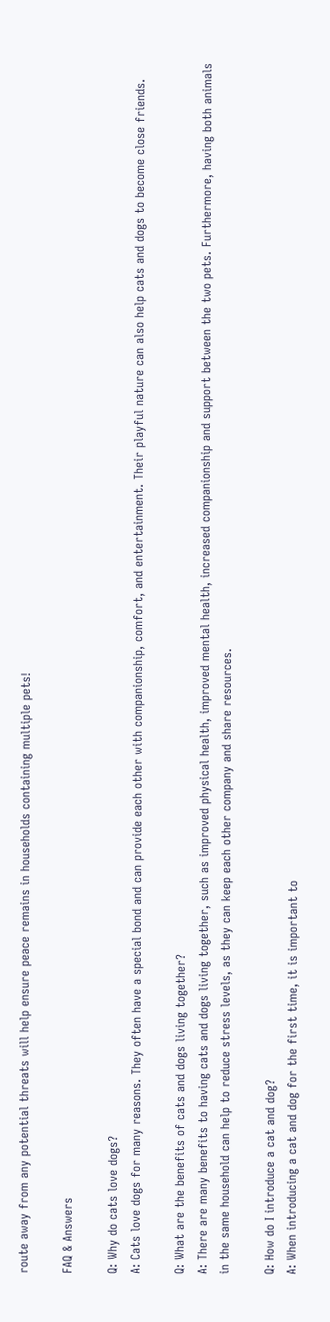route away from any potential threats will help ensure peace remains in households containing multiple pets!

FAQ & Answers

Q: Why do cats love dogs?
A: Cats love dogs for many reasons. They often have a special bond and can provide each other with companionship, comfort, and entertainment. Their playful nature can also help cats and dogs to become close friends.

Q: What are the benefits of cats and dogs living together?
A: There are many benefits to having cats and dogs living together, such as improved physical health, improved mental health, increased companionship and support between the two pets. Furthermore, having both animals in the same household can help to reduce stress levels, as they can keep each other company and share resources.

Q: How do I introduce a cat and dog?
A: When introducing a cat and dog for the first time, it is important to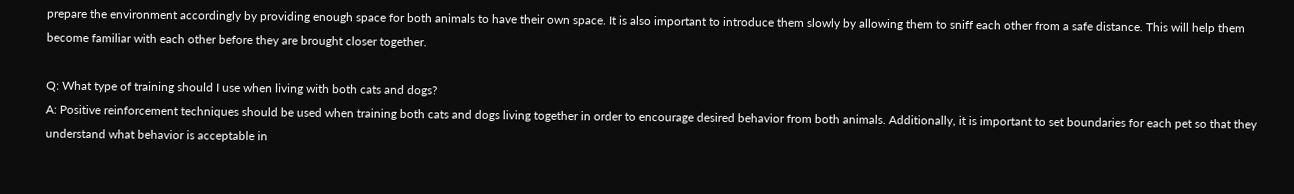prepare the environment accordingly by providing enough space for both animals to have their own space. It is also important to introduce them slowly by allowing them to sniff each other from a safe distance. This will help them become familiar with each other before they are brought closer together.

Q: What type of training should I use when living with both cats and dogs?
A: Positive reinforcement techniques should be used when training both cats and dogs living together in order to encourage desired behavior from both animals. Additionally, it is important to set boundaries for each pet so that they understand what behavior is acceptable in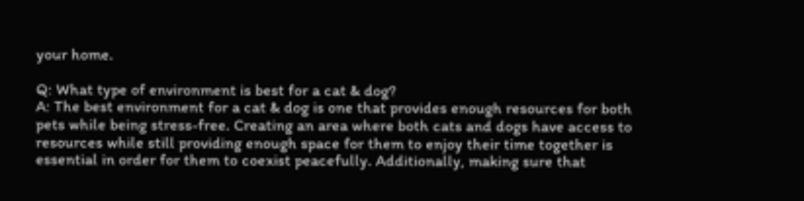your home.

Q: What type of environment is best for a cat & dog?
A: The best environment for a cat & dog is one that provides enough resources for both pets while being stress-free. Creating an area where both cats and dogs have access to resources while still providing enough space for them to enjoy their time together is essential in order for them to coexist peacefully. Additionally, making sure that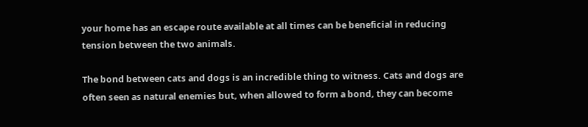your home has an escape route available at all times can be beneficial in reducing tension between the two animals.

The bond between cats and dogs is an incredible thing to witness. Cats and dogs are often seen as natural enemies but, when allowed to form a bond, they can become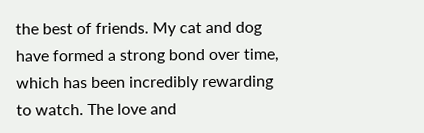the best of friends. My cat and dog have formed a strong bond over time, which has been incredibly rewarding to watch. The love and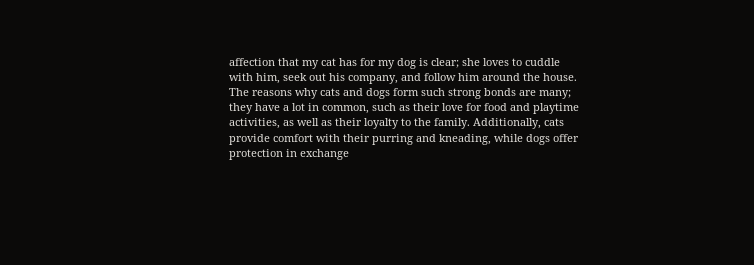affection that my cat has for my dog is clear; she loves to cuddle with him, seek out his company, and follow him around the house. The reasons why cats and dogs form such strong bonds are many; they have a lot in common, such as their love for food and playtime activities, as well as their loyalty to the family. Additionally, cats provide comfort with their purring and kneading, while dogs offer protection in exchange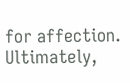for affection. Ultimately,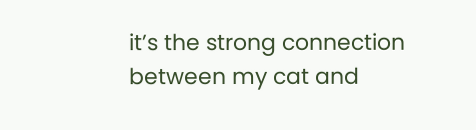it’s the strong connection between my cat and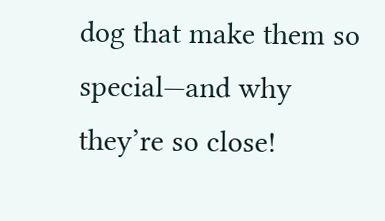dog that make them so special—and why they’re so close!